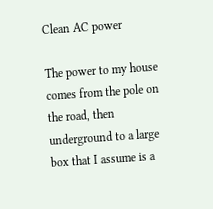Clean AC power

The power to my house comes from the pole on the road, then underground to a large box that I assume is a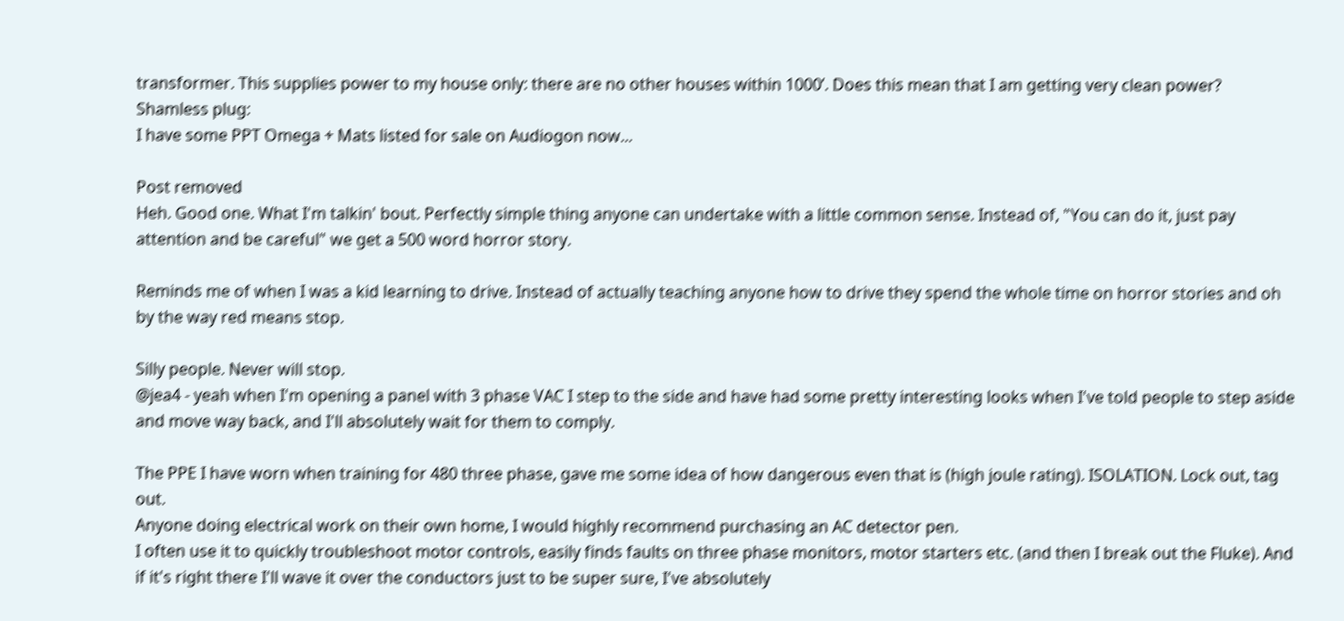transformer. This supplies power to my house only: there are no other houses within 1000’. Does this mean that I am getting very clean power?
Shamless plug:
I have some PPT Omega + Mats listed for sale on Audiogon now...

Post removed
Heh. Good one. What I'm talkin' bout. Perfectly simple thing anyone can undertake with a little common sense. Instead of, "You can do it, just pay attention and be careful" we get a 500 word horror story.

Reminds me of when I was a kid learning to drive. Instead of actually teaching anyone how to drive they spend the whole time on horror stories and oh by the way red means stop.

Silly people. Never will stop.
@jea4 - yeah when I'm opening a panel with 3 phase VAC I step to the side and have had some pretty interesting looks when I've told people to step aside and move way back, and I'll absolutely wait for them to comply.

The PPE I have worn when training for 480 three phase, gave me some idea of how dangerous even that is (high joule rating). ISOLATION. Lock out, tag out.
Anyone doing electrical work on their own home, I would highly recommend purchasing an AC detector pen.
I often use it to quickly troubleshoot motor controls, easily finds faults on three phase monitors, motor starters etc. (and then I break out the Fluke). And if it's right there I'll wave it over the conductors just to be super sure, I've absolutely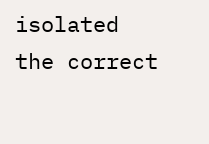isolated the correct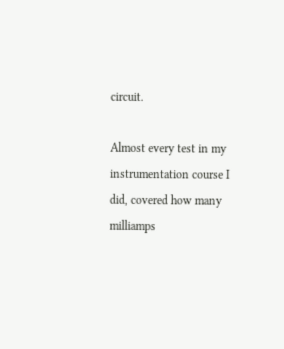circuit.

Almost every test in my instrumentation course I did, covered how many milliamps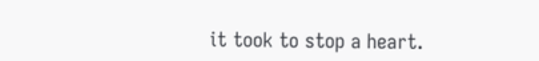it took to stop a heart.